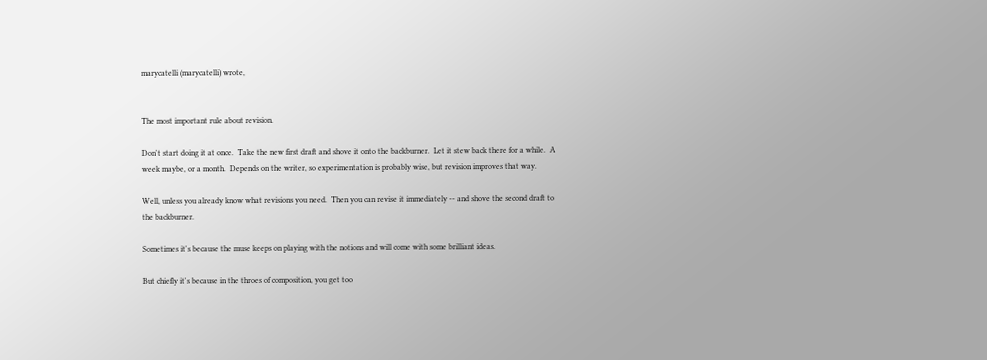marycatelli (marycatelli) wrote,


The most important rule about revision.

Don't start doing it at once.  Take the new first draft and shove it onto the backburner.  Let it stew back there for a while.  A week maybe, or a month.  Depends on the writer, so experimentation is probably wise, but revision improves that way.

Well, unless you already know what revisions you need.  Then you can revise it immediately -- and shove the second draft to the backburner.

Sometimes it's because the muse keeps on playing with the notions and will come with some brilliant ideas.

But chiefly it's because in the throes of composition, you get too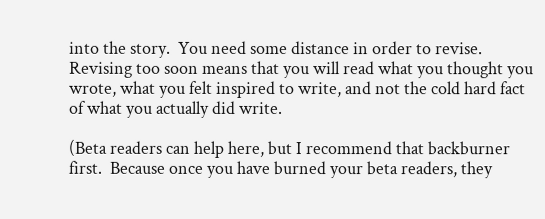into the story.  You need some distance in order to revise.  Revising too soon means that you will read what you thought you wrote, what you felt inspired to write, and not the cold hard fact of what you actually did write.

(Beta readers can help here, but I recommend that backburner first.  Because once you have burned your beta readers, they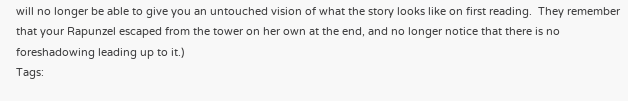will no longer be able to give you an untouched vision of what the story looks like on first reading.  They remember that your Rapunzel escaped from the tower on her own at the end, and no longer notice that there is no foreshadowing leading up to it.)
Tags: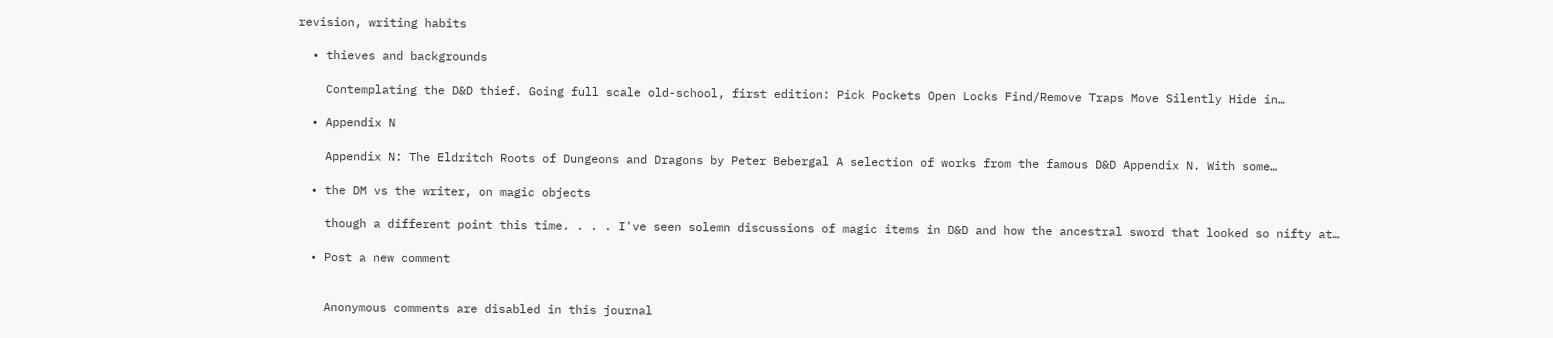revision, writing habits

  • thieves and backgrounds

    Contemplating the D&D thief. Going full scale old-school, first edition: Pick Pockets Open Locks Find/Remove Traps Move Silently Hide in…

  • Appendix N

    Appendix N: The Eldritch Roots of Dungeons and Dragons by Peter Bebergal A selection of works from the famous D&D Appendix N. With some…

  • the DM vs the writer, on magic objects

    though a different point this time. . . . I've seen solemn discussions of magic items in D&D and how the ancestral sword that looked so nifty at…

  • Post a new comment


    Anonymous comments are disabled in this journal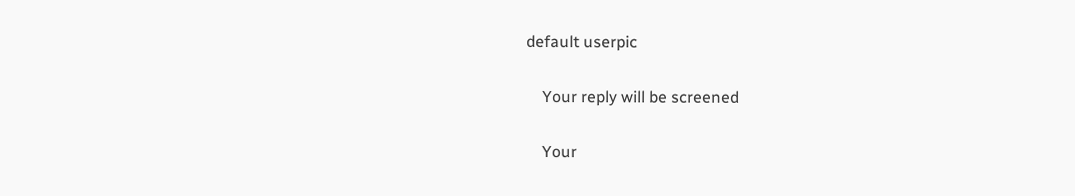default userpic

    Your reply will be screened

    Your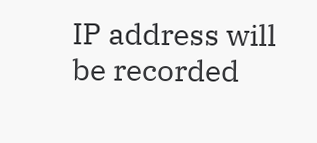IP address will be recorded